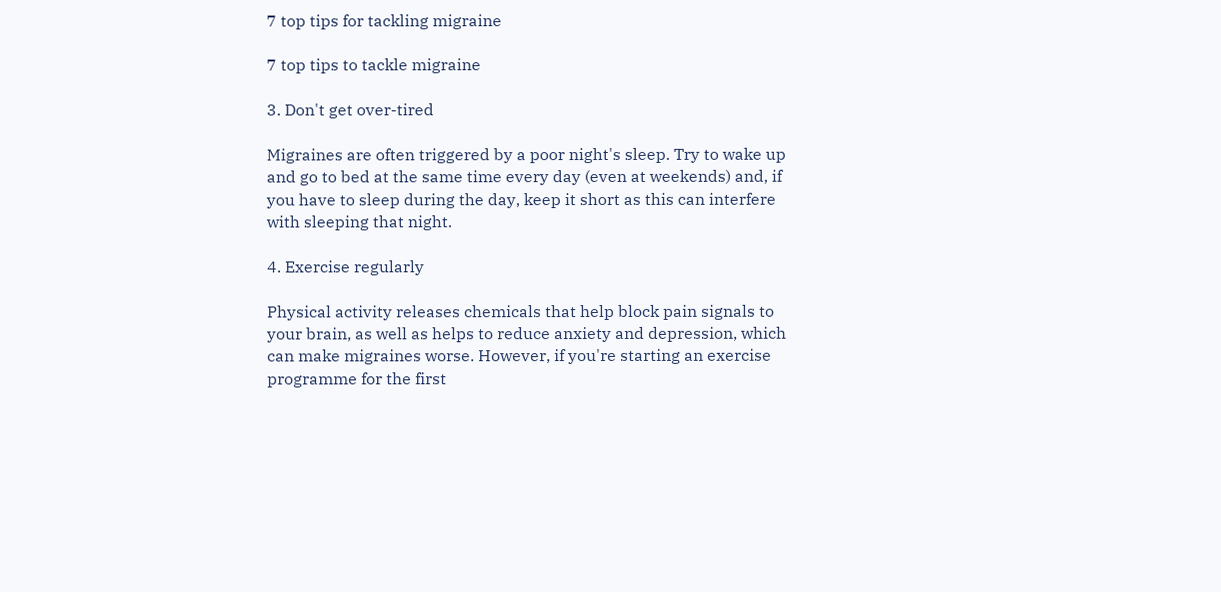7 top tips for tackling migraine

7 top tips to tackle migraine

3. Don't get over-tired

Migraines are often triggered by a poor night's sleep. Try to wake up and go to bed at the same time every day (even at weekends) and, if you have to sleep during the day, keep it short as this can interfere with sleeping that night.

4. Exercise regularly

Physical activity releases chemicals that help block pain signals to your brain, as well as helps to reduce anxiety and depression, which can make migraines worse. However, if you're starting an exercise programme for the first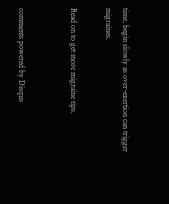time, begin slowly as over-exertion can trigger migraines.

Read on to get more migraine tips.


comments powered by Disqus